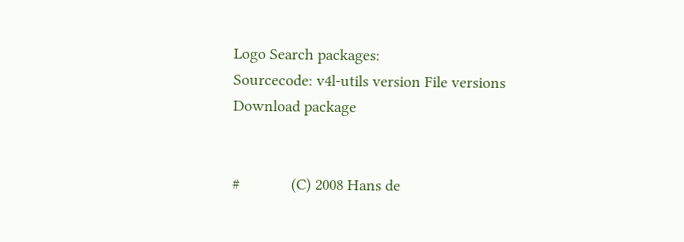Logo Search packages:
Sourcecode: v4l-utils version File versions  Download package


#             (C) 2008 Hans de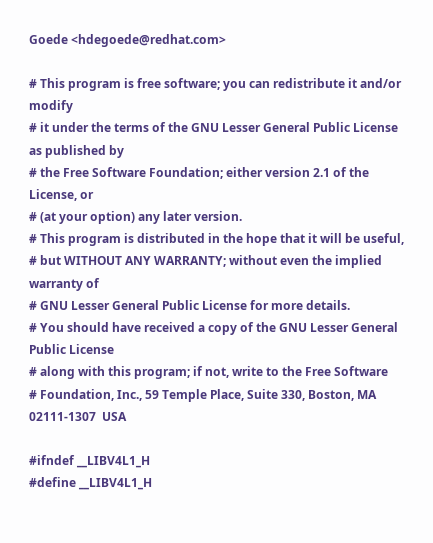Goede <hdegoede@redhat.com>

# This program is free software; you can redistribute it and/or modify
# it under the terms of the GNU Lesser General Public License as published by
# the Free Software Foundation; either version 2.1 of the License, or
# (at your option) any later version.
# This program is distributed in the hope that it will be useful,
# but WITHOUT ANY WARRANTY; without even the implied warranty of
# GNU Lesser General Public License for more details.
# You should have received a copy of the GNU Lesser General Public License
# along with this program; if not, write to the Free Software
# Foundation, Inc., 59 Temple Place, Suite 330, Boston, MA  02111-1307  USA

#ifndef __LIBV4L1_H
#define __LIBV4L1_H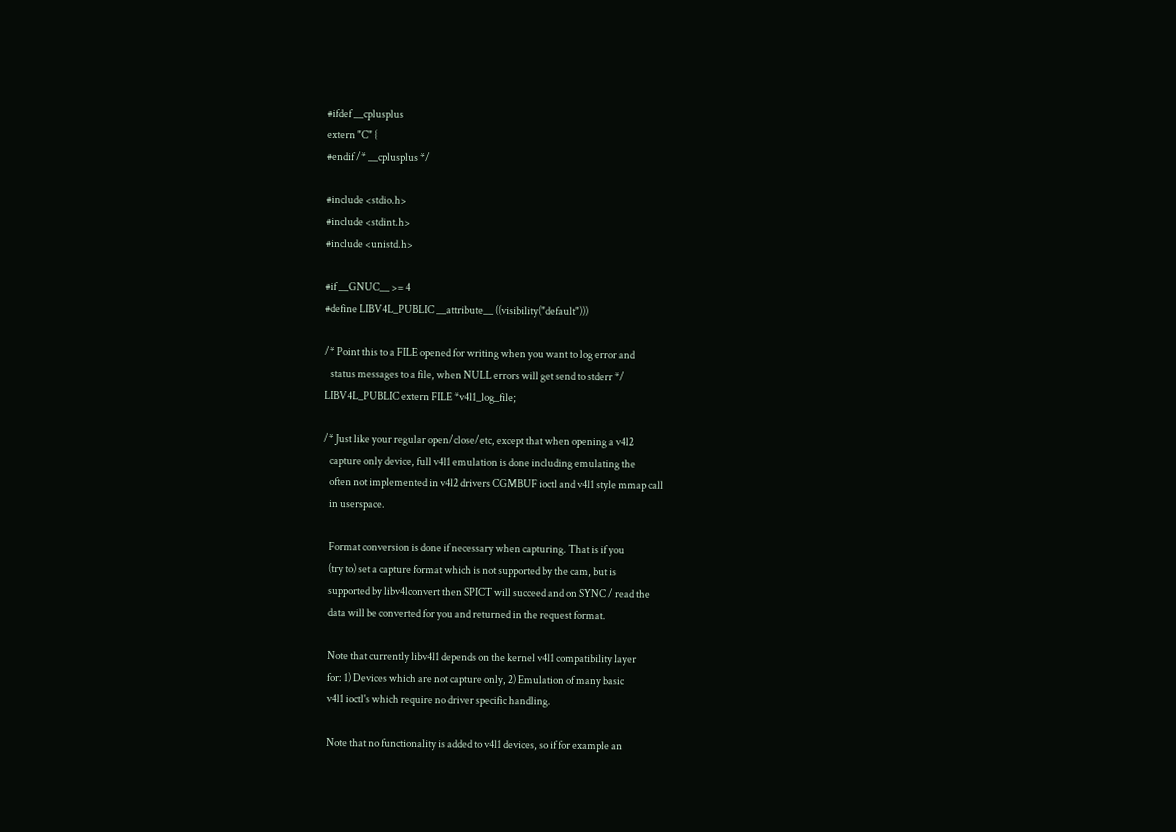#ifdef __cplusplus
extern "C" {
#endif /* __cplusplus */

#include <stdio.h>
#include <stdint.h>
#include <unistd.h>

#if __GNUC__ >= 4
#define LIBV4L_PUBLIC __attribute__ ((visibility("default")))

/* Point this to a FILE opened for writing when you want to log error and
   status messages to a file, when NULL errors will get send to stderr */
LIBV4L_PUBLIC extern FILE *v4l1_log_file;

/* Just like your regular open/close/etc, except that when opening a v4l2
   capture only device, full v4l1 emulation is done including emulating the
   often not implemented in v4l2 drivers CGMBUF ioctl and v4l1 style mmap call
   in userspace.

   Format conversion is done if necessary when capturing. That is if you
   (try to) set a capture format which is not supported by the cam, but is
   supported by libv4lconvert then SPICT will succeed and on SYNC / read the
   data will be converted for you and returned in the request format.

   Note that currently libv4l1 depends on the kernel v4l1 compatibility layer
   for: 1) Devices which are not capture only, 2) Emulation of many basic
   v4l1 ioctl's which require no driver specific handling.

   Note that no functionality is added to v4l1 devices, so if for example an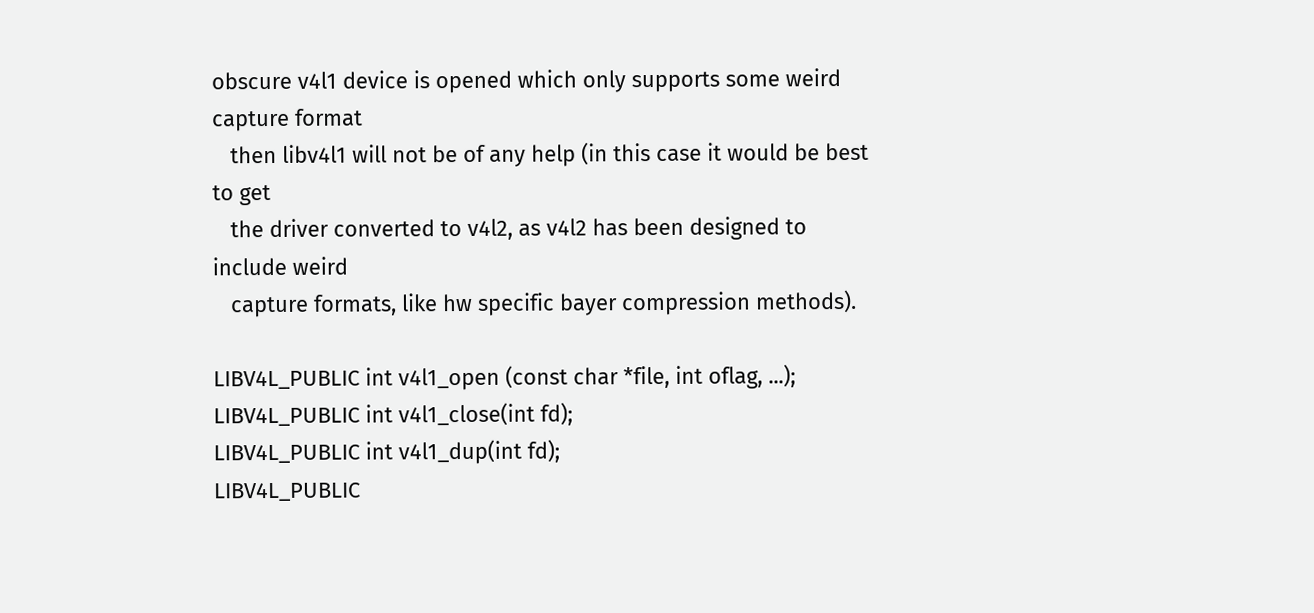obscure v4l1 device is opened which only supports some weird capture format
   then libv4l1 will not be of any help (in this case it would be best to get
   the driver converted to v4l2, as v4l2 has been designed to include weird
   capture formats, like hw specific bayer compression methods).

LIBV4L_PUBLIC int v4l1_open (const char *file, int oflag, ...);
LIBV4L_PUBLIC int v4l1_close(int fd);
LIBV4L_PUBLIC int v4l1_dup(int fd);
LIBV4L_PUBLIC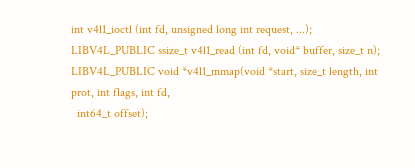int v4l1_ioctl (int fd, unsigned long int request, ...);
LIBV4L_PUBLIC ssize_t v4l1_read (int fd, void* buffer, size_t n);
LIBV4L_PUBLIC void *v4l1_mmap(void *start, size_t length, int prot, int flags, int fd,
  int64_t offset);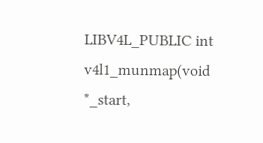LIBV4L_PUBLIC int v4l1_munmap(void *_start,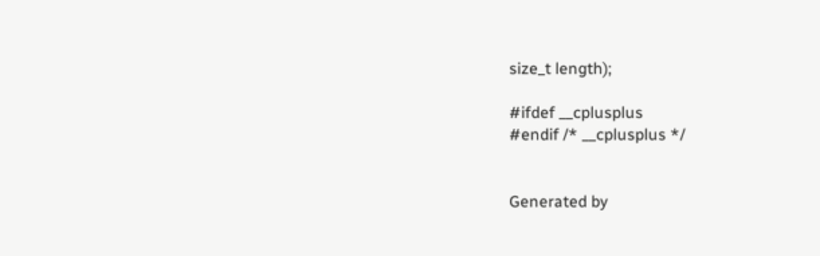size_t length);

#ifdef __cplusplus
#endif /* __cplusplus */


Generated by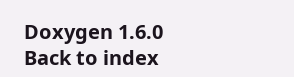Doxygen 1.6.0   Back to index